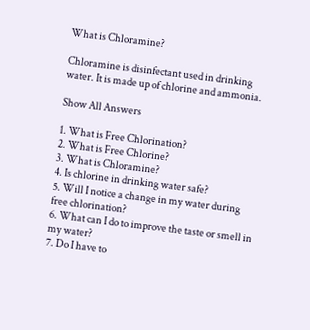What is Chloramine?

Chloramine is disinfectant used in drinking water. It is made up of chlorine and ammonia.

Show All Answers

1. What is Free Chlorination?
2. What is Free Chlorine?
3. What is Chloramine?
4. Is chlorine in drinking water safe?
5. Will I notice a change in my water during free chlorination?
6. What can I do to improve the taste or smell in my water?
7. Do I have to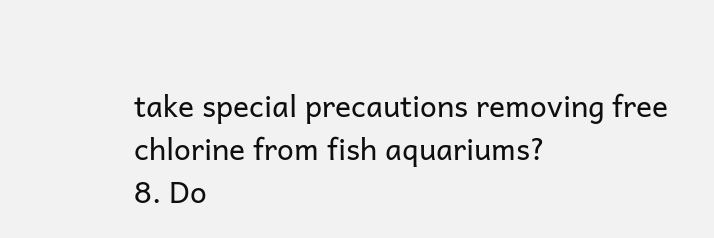take special precautions removing free chlorine from fish aquariums?
8. Do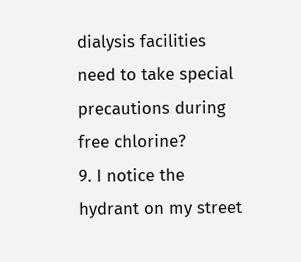dialysis facilities need to take special precautions during free chlorine?
9. I notice the hydrant on my street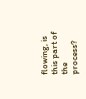flowing, is this part of the process?